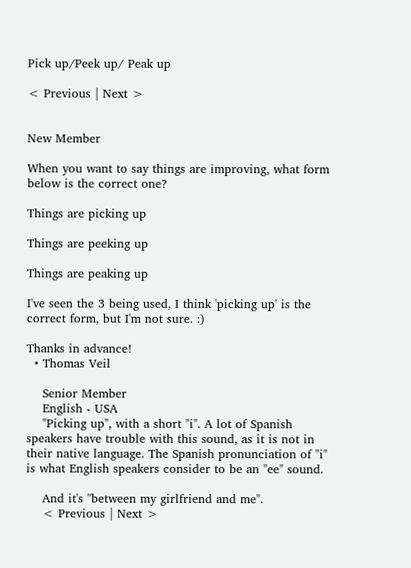Pick up/Peek up/ Peak up

< Previous | Next >


New Member

When you want to say things are improving, what form below is the correct one?

Things are picking up

Things are peeking up

Things are peaking up

I've seen the 3 being used, I think 'picking up' is the correct form, but I'm not sure. :)

Thanks in advance!
  • Thomas Veil

    Senior Member
    English - USA
    "Picking up", with a short "i". A lot of Spanish speakers have trouble with this sound, as it is not in their native language. The Spanish pronunciation of "i" is what English speakers consider to be an "ee" sound.

    And it's "between my girlfriend and me".
    < Previous | Next >